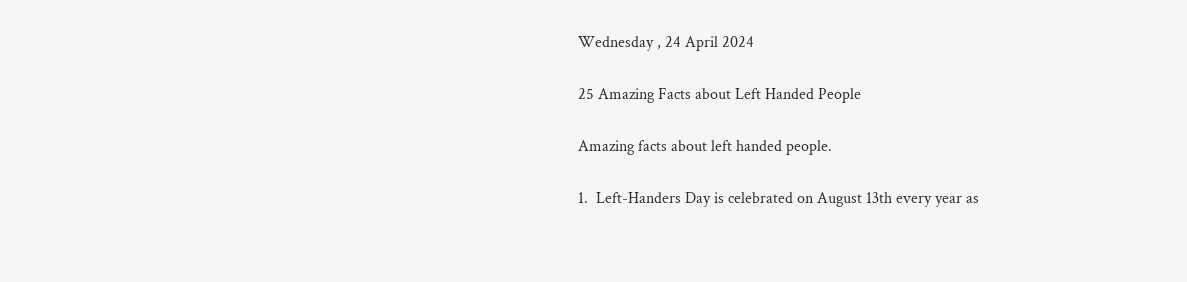Wednesday , 24 April 2024

25 Amazing Facts about Left Handed People

Amazing facts about left handed people.

1.  Left-Handers Day is celebrated on August 13th every year as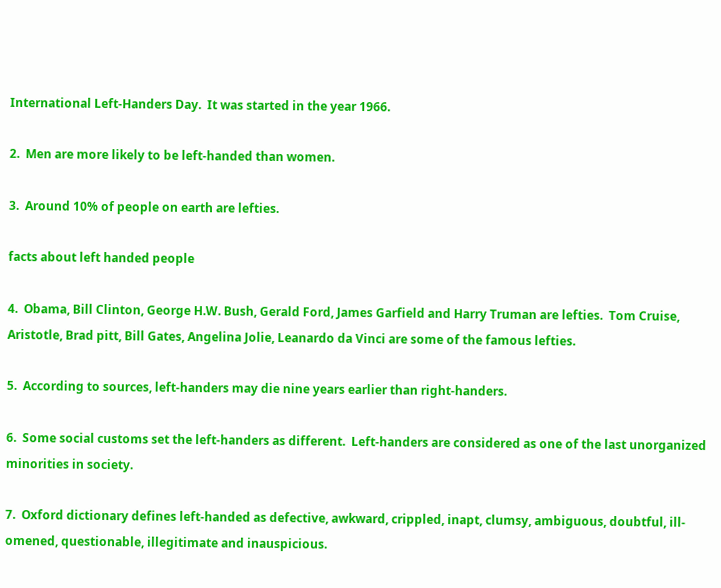International Left-Handers Day.  It was started in the year 1966.

2.  Men are more likely to be left-handed than women.

3.  Around 10% of people on earth are lefties.

facts about left handed people

4.  Obama, Bill Clinton, George H.W. Bush, Gerald Ford, James Garfield and Harry Truman are lefties.  Tom Cruise, Aristotle, Brad pitt, Bill Gates, Angelina Jolie, Leanardo da Vinci are some of the famous lefties.

5.  According to sources, left-handers may die nine years earlier than right-handers.

6.  Some social customs set the left-handers as different.  Left-handers are considered as one of the last unorganized minorities in society.

7.  Oxford dictionary defines left-handed as defective, awkward, crippled, inapt, clumsy, ambiguous, doubtful, ill-omened, questionable, illegitimate and inauspicious.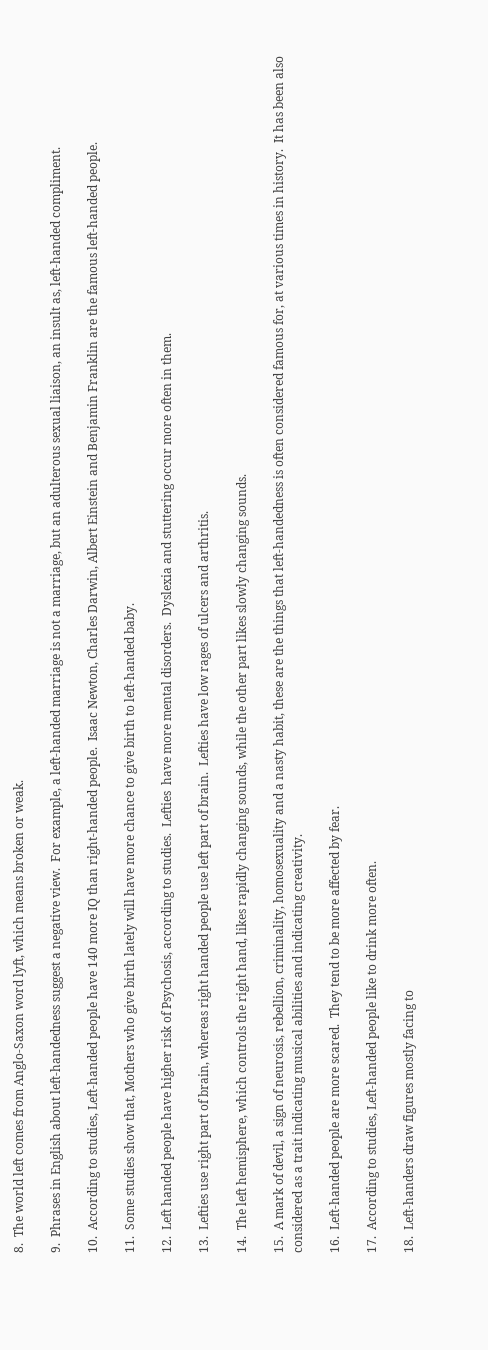8.  The world left comes from Anglo-Saxon word lyft, which means broken or weak.

9.  Phrases in English about left-handedness suggest a negative view.  For example, a left-handed marriage is not a marriage, but an adulterous sexual liaison, an insult as, left-handed compliment.

10.  According to studies, Left-handed people have 140 more IQ than right-handed people.  Isaac Newton, Charles Darwin, Albert Einstein and Benjamin Franklin are the famous left-handed people.

11.  Some studies show that, Mothers who give birth lately will have more chance to give birth to left-handed baby.

12.  Left handed people have higher risk of Psychosis, according to studies.  Lefties  have more mental disorders.  Dyslexia and stuttering occur more often in them.

13.  Lefties use right part of brain, whereas right handed people use left part of brain.  Lefties have low rages of ulcers and arthritis.

14.  The left hemisphere, which controls the right hand, likes rapidly changing sounds, while the other part likes slowly changing sounds.

15.  A mark of devil, a sign of neurosis, rebellion, criminality, homosexuality and a nasty habit, these are the things that left-handedness is often considered famous for, at various times in history.  It has been also considered as a trait indicating musical abilities and indicating creativity.

16.  Left-handed people are more scared.  They tend to be more affected by fear.

17.  According to studies, Left-handed people like to drink more often.

18.  Left-handers draw figures mostly facing to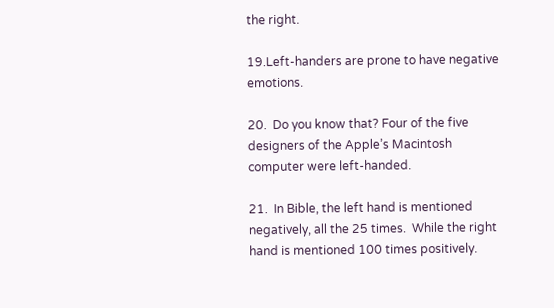the right.

19.Left-handers are prone to have negative emotions.

20.  Do you know that? Four of the five designers of the Apple’s Macintosh computer were left-handed.

21.  In Bible, the left hand is mentioned negatively, all the 25 times.  While the right hand is mentioned 100 times positively.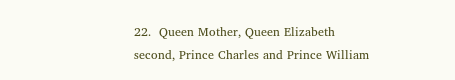22.  Queen Mother, Queen Elizabeth second, Prince Charles and Prince William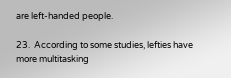are left-handed people.

23.  According to some studies, lefties have more multitasking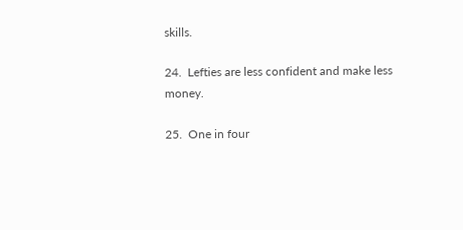skills.

24.  Lefties are less confident and make less money.

25.  One in four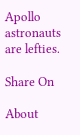Apollo astronauts are lefties.

Share On

About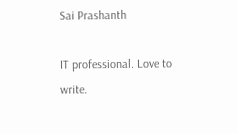Sai Prashanth

IT professional. Love to write.